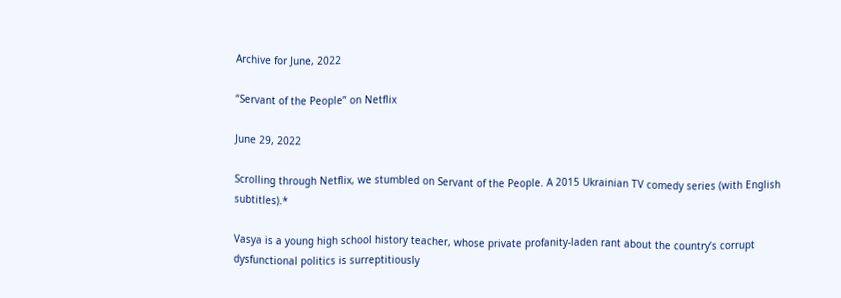Archive for June, 2022

“Servant of the People” on Netflix

June 29, 2022

Scrolling through Netflix, we stumbled on Servant of the People. A 2015 Ukrainian TV comedy series (with English subtitles).*

Vasya is a young high school history teacher, whose private profanity-laden rant about the country’s corrupt dysfunctional politics is surreptitiously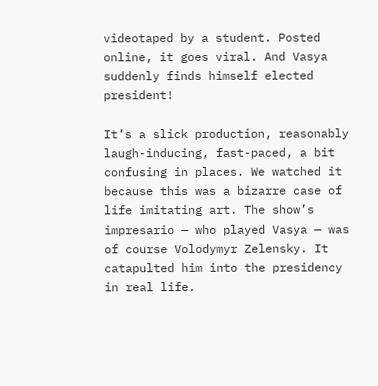videotaped by a student. Posted online, it goes viral. And Vasya suddenly finds himself elected president!

It’s a slick production, reasonably laugh-inducing, fast-paced, a bit confusing in places. We watched it because this was a bizarre case of life imitating art. The show’s impresario — who played Vasya — was of course Volodymyr Zelensky. It catapulted him into the presidency in real life.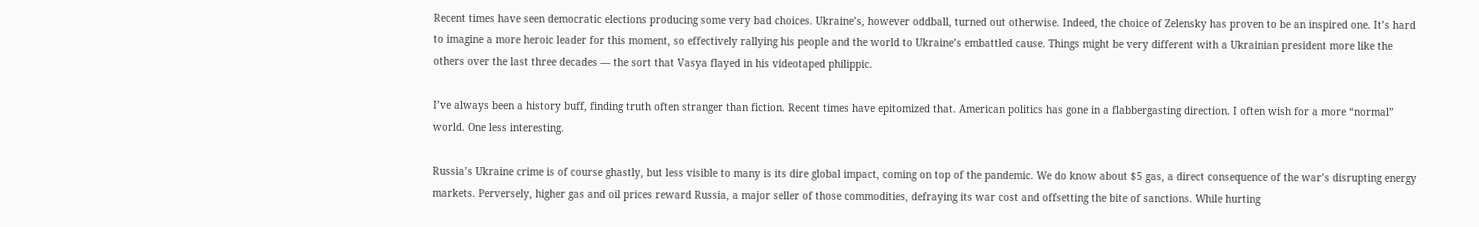Recent times have seen democratic elections producing some very bad choices. Ukraine’s, however oddball, turned out otherwise. Indeed, the choice of Zelensky has proven to be an inspired one. It’s hard to imagine a more heroic leader for this moment, so effectively rallying his people and the world to Ukraine’s embattled cause. Things might be very different with a Ukrainian president more like the others over the last three decades — the sort that Vasya flayed in his videotaped philippic.

I’ve always been a history buff, finding truth often stranger than fiction. Recent times have epitomized that. American politics has gone in a flabbergasting direction. I often wish for a more “normal” world. One less interesting.

Russia’s Ukraine crime is of course ghastly, but less visible to many is its dire global impact, coming on top of the pandemic. We do know about $5 gas, a direct consequence of the war’s disrupting energy markets. Perversely, higher gas and oil prices reward Russia, a major seller of those commodities, defraying its war cost and offsetting the bite of sanctions. While hurting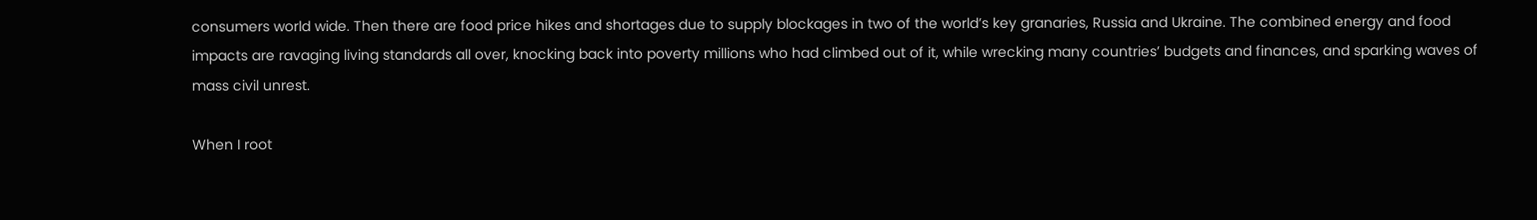consumers world wide. Then there are food price hikes and shortages due to supply blockages in two of the world’s key granaries, Russia and Ukraine. The combined energy and food impacts are ravaging living standards all over, knocking back into poverty millions who had climbed out of it, while wrecking many countries’ budgets and finances, and sparking waves of mass civil unrest.

When I root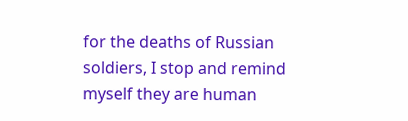for the deaths of Russian soldiers, I stop and remind myself they are human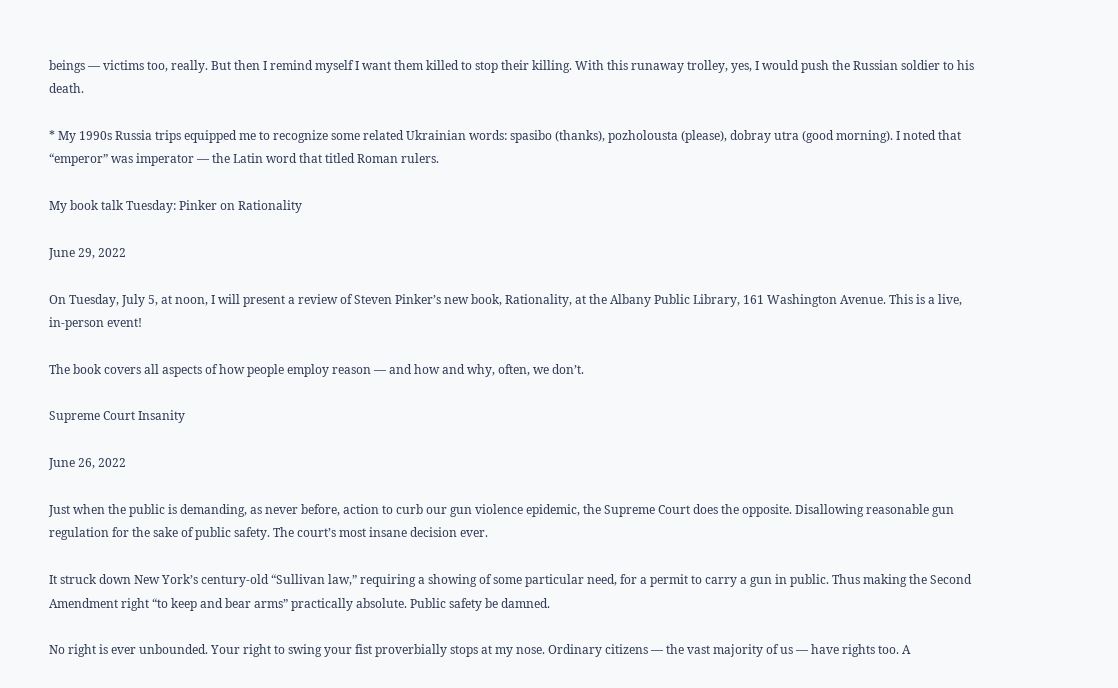beings — victims too, really. But then I remind myself I want them killed to stop their killing. With this runaway trolley, yes, I would push the Russian soldier to his death.

* My 1990s Russia trips equipped me to recognize some related Ukrainian words: spasibo (thanks), pozholousta (please), dobray utra (good morning). I noted that “emperor” was imperator — the Latin word that titled Roman rulers.

My book talk Tuesday: Pinker on Rationality

June 29, 2022

On Tuesday, July 5, at noon, I will present a review of Steven Pinker’s new book, Rationality, at the Albany Public Library, 161 Washington Avenue. This is a live, in-person event!

The book covers all aspects of how people employ reason — and how and why, often, we don’t.

Supreme Court Insanity

June 26, 2022

Just when the public is demanding, as never before, action to curb our gun violence epidemic, the Supreme Court does the opposite. Disallowing reasonable gun regulation for the sake of public safety. The court’s most insane decision ever.

It struck down New York’s century-old “Sullivan law,” requiring a showing of some particular need, for a permit to carry a gun in public. Thus making the Second Amendment right “to keep and bear arms” practically absolute. Public safety be damned.

No right is ever unbounded. Your right to swing your fist proverbially stops at my nose. Ordinary citizens — the vast majority of us — have rights too. A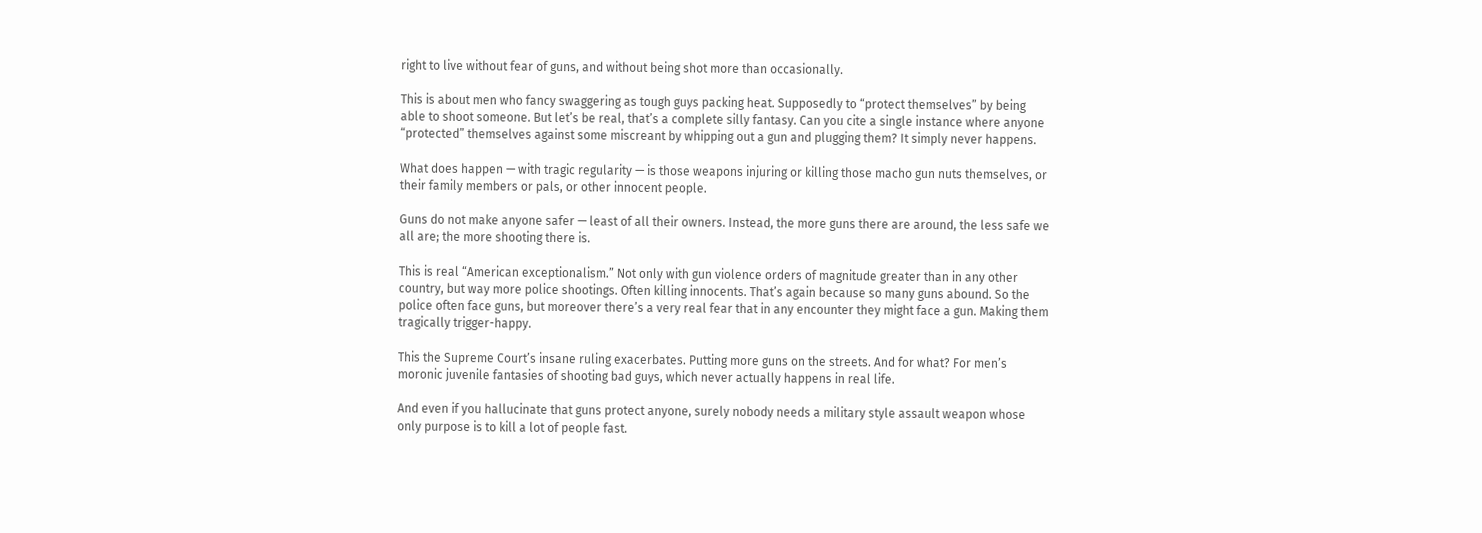right to live without fear of guns, and without being shot more than occasionally.

This is about men who fancy swaggering as tough guys packing heat. Supposedly to “protect themselves” by being able to shoot someone. But let’s be real, that’s a complete silly fantasy. Can you cite a single instance where anyone “protected” themselves against some miscreant by whipping out a gun and plugging them? It simply never happens.

What does happen — with tragic regularity — is those weapons injuring or killing those macho gun nuts themselves, or their family members or pals, or other innocent people.

Guns do not make anyone safer — least of all their owners. Instead, the more guns there are around, the less safe we all are; the more shooting there is.

This is real “American exceptionalism.” Not only with gun violence orders of magnitude greater than in any other country, but way more police shootings. Often killing innocents. That’s again because so many guns abound. So the police often face guns, but moreover there’s a very real fear that in any encounter they might face a gun. Making them tragically trigger-happy.

This the Supreme Court’s insane ruling exacerbates. Putting more guns on the streets. And for what? For men’s moronic juvenile fantasies of shooting bad guys, which never actually happens in real life.

And even if you hallucinate that guns protect anyone, surely nobody needs a military style assault weapon whose only purpose is to kill a lot of people fast.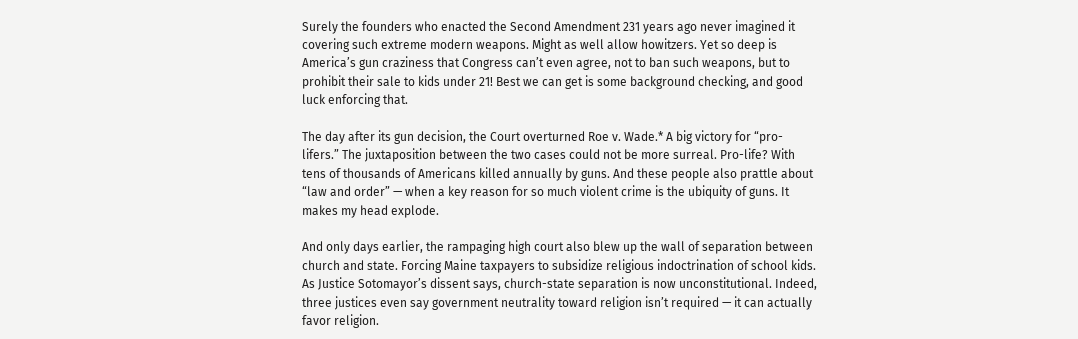Surely the founders who enacted the Second Amendment 231 years ago never imagined it covering such extreme modern weapons. Might as well allow howitzers. Yet so deep is America’s gun craziness that Congress can’t even agree, not to ban such weapons, but to prohibit their sale to kids under 21! Best we can get is some background checking, and good luck enforcing that.

The day after its gun decision, the Court overturned Roe v. Wade.* A big victory for “pro-lifers.” The juxtaposition between the two cases could not be more surreal. Pro-life? With tens of thousands of Americans killed annually by guns. And these people also prattle about “law and order” — when a key reason for so much violent crime is the ubiquity of guns. It makes my head explode.

And only days earlier, the rampaging high court also blew up the wall of separation between church and state. Forcing Maine taxpayers to subsidize religious indoctrination of school kids. As Justice Sotomayor’s dissent says, church-state separation is now unconstitutional. Indeed, three justices even say government neutrality toward religion isn’t required — it can actually favor religion.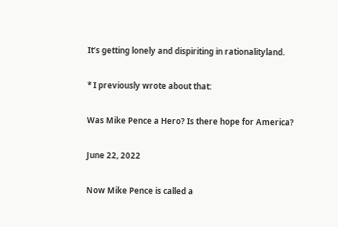It’s getting lonely and dispiriting in rationalityland.

* I previously wrote about that:

Was Mike Pence a Hero? Is there hope for America?

June 22, 2022

Now Mike Pence is called a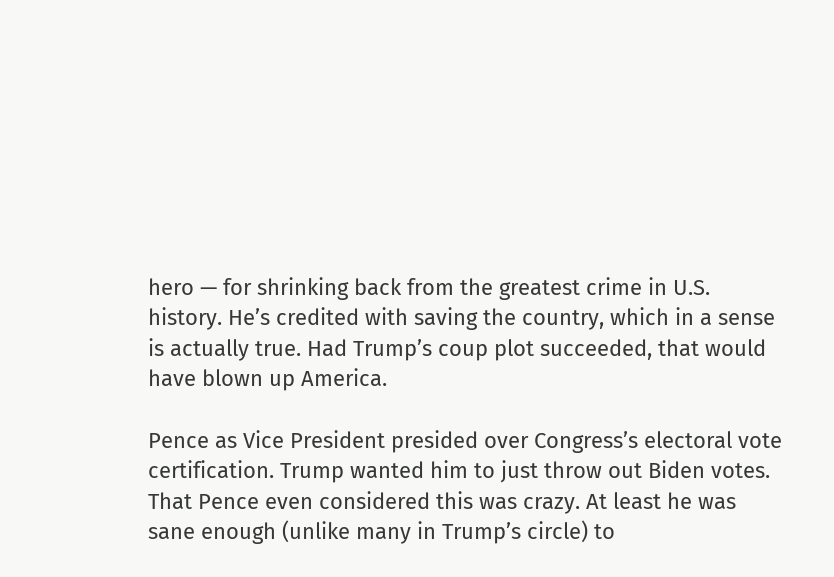hero — for shrinking back from the greatest crime in U.S. history. He’s credited with saving the country, which in a sense is actually true. Had Trump’s coup plot succeeded, that would have blown up America.

Pence as Vice President presided over Congress’s electoral vote certification. Trump wanted him to just throw out Biden votes. That Pence even considered this was crazy. At least he was sane enough (unlike many in Trump’s circle) to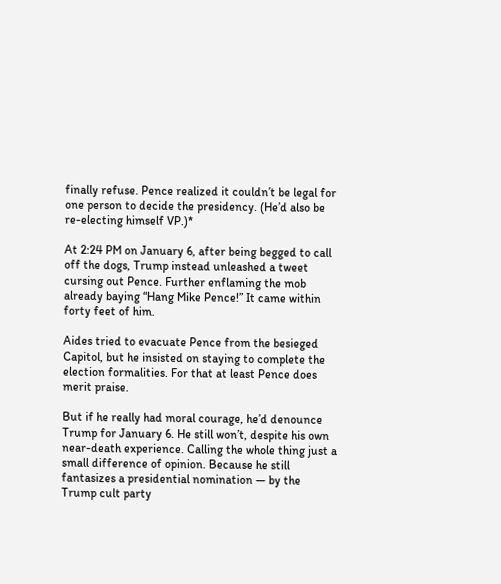finally refuse. Pence realized it couldn’t be legal for one person to decide the presidency. (He’d also be re-electing himself VP.)*

At 2:24 PM on January 6, after being begged to call off the dogs, Trump instead unleashed a tweet cursing out Pence. Further enflaming the mob already baying “Hang Mike Pence!” It came within forty feet of him.

Aides tried to evacuate Pence from the besieged Capitol, but he insisted on staying to complete the election formalities. For that at least Pence does merit praise.

But if he really had moral courage, he’d denounce Trump for January 6. He still won’t, despite his own near-death experience. Calling the whole thing just a small difference of opinion. Because he still fantasizes a presidential nomination — by the Trump cult party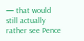— that would still actually rather see Pence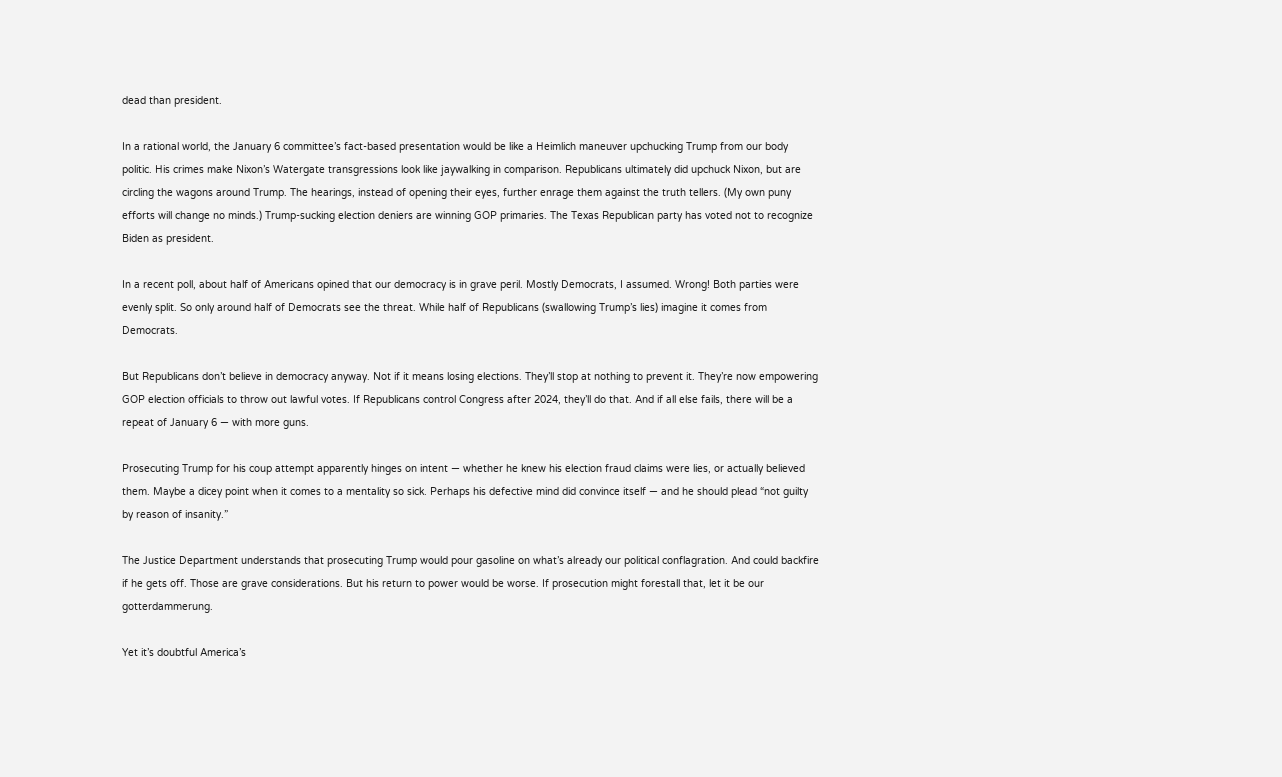dead than president.

In a rational world, the January 6 committee’s fact-based presentation would be like a Heimlich maneuver upchucking Trump from our body politic. His crimes make Nixon’s Watergate transgressions look like jaywalking in comparison. Republicans ultimately did upchuck Nixon, but are circling the wagons around Trump. The hearings, instead of opening their eyes, further enrage them against the truth tellers. (My own puny efforts will change no minds.) Trump-sucking election deniers are winning GOP primaries. The Texas Republican party has voted not to recognize Biden as president.

In a recent poll, about half of Americans opined that our democracy is in grave peril. Mostly Democrats, I assumed. Wrong! Both parties were evenly split. So only around half of Democrats see the threat. While half of Republicans (swallowing Trump’s lies) imagine it comes from Democrats.

But Republicans don’t believe in democracy anyway. Not if it means losing elections. They’ll stop at nothing to prevent it. They’re now empowering GOP election officials to throw out lawful votes. If Republicans control Congress after 2024, they’ll do that. And if all else fails, there will be a repeat of January 6 — with more guns.

Prosecuting Trump for his coup attempt apparently hinges on intent — whether he knew his election fraud claims were lies, or actually believed them. Maybe a dicey point when it comes to a mentality so sick. Perhaps his defective mind did convince itself — and he should plead “not guilty by reason of insanity.”

The Justice Department understands that prosecuting Trump would pour gasoline on what’s already our political conflagration. And could backfire if he gets off. Those are grave considerations. But his return to power would be worse. If prosecution might forestall that, let it be our gotterdammerung.

Yet it’s doubtful America’s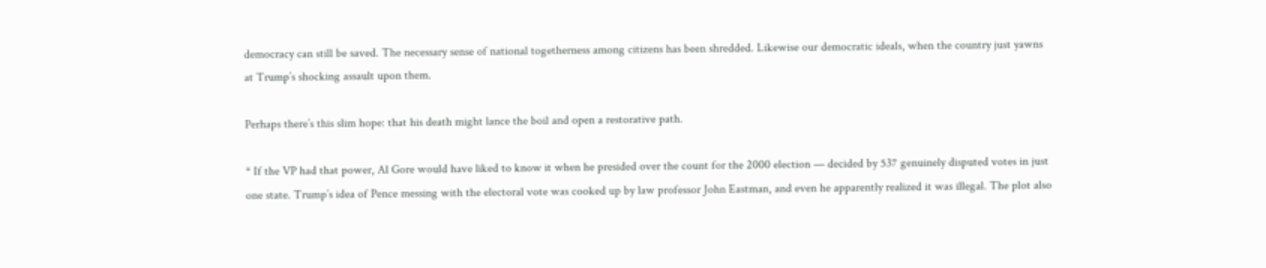democracy can still be saved. The necessary sense of national togetherness among citizens has been shredded. Likewise our democratic ideals, when the country just yawns at Trump’s shocking assault upon them.

Perhaps there’s this slim hope: that his death might lance the boil and open a restorative path.

* If the VP had that power, Al Gore would have liked to know it when he presided over the count for the 2000 election — decided by 537 genuinely disputed votes in just one state. Trump’s idea of Pence messing with the electoral vote was cooked up by law professor John Eastman, and even he apparently realized it was illegal. The plot also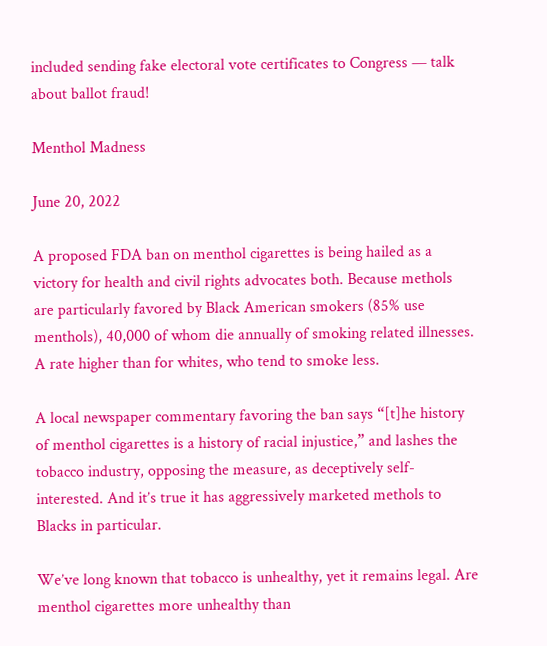included sending fake electoral vote certificates to Congress — talk about ballot fraud!

Menthol Madness

June 20, 2022

A proposed FDA ban on menthol cigarettes is being hailed as a victory for health and civil rights advocates both. Because methols are particularly favored by Black American smokers (85% use menthols), 40,000 of whom die annually of smoking related illnesses. A rate higher than for whites, who tend to smoke less.

A local newspaper commentary favoring the ban says “[t]he history of menthol cigarettes is a history of racial injustice,” and lashes the tobacco industry, opposing the measure, as deceptively self-interested. And it’s true it has aggressively marketed methols to Blacks in particular.

We’ve long known that tobacco is unhealthy, yet it remains legal. Are menthol cigarettes more unhealthy than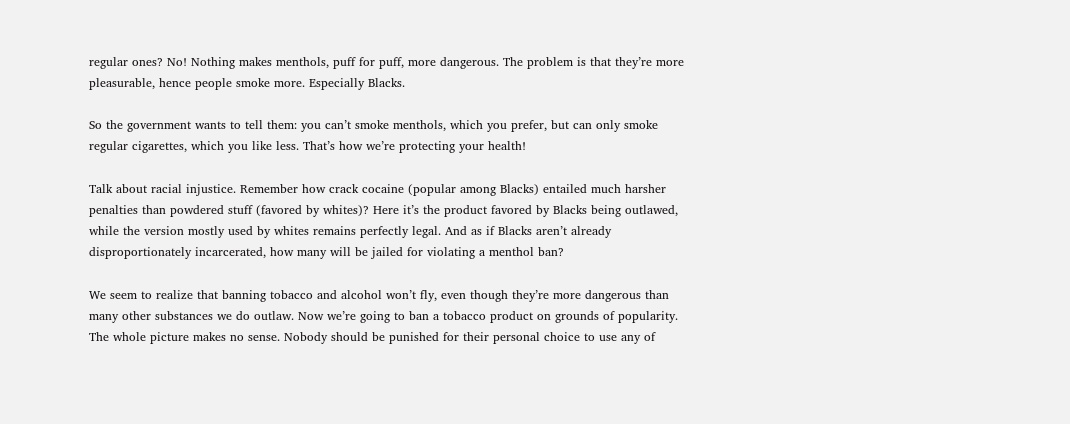regular ones? No! Nothing makes menthols, puff for puff, more dangerous. The problem is that they’re more pleasurable, hence people smoke more. Especially Blacks.

So the government wants to tell them: you can’t smoke menthols, which you prefer, but can only smoke regular cigarettes, which you like less. That’s how we’re protecting your health!

Talk about racial injustice. Remember how crack cocaine (popular among Blacks) entailed much harsher penalties than powdered stuff (favored by whites)? Here it’s the product favored by Blacks being outlawed, while the version mostly used by whites remains perfectly legal. And as if Blacks aren’t already disproportionately incarcerated, how many will be jailed for violating a menthol ban?

We seem to realize that banning tobacco and alcohol won’t fly, even though they’re more dangerous than many other substances we do outlaw. Now we’re going to ban a tobacco product on grounds of popularity. The whole picture makes no sense. Nobody should be punished for their personal choice to use any of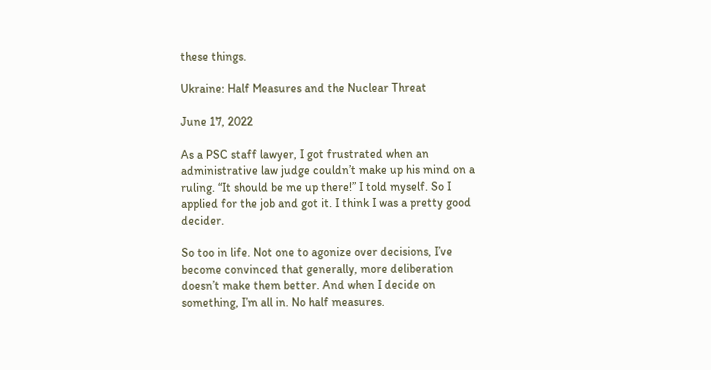these things.

Ukraine: Half Measures and the Nuclear Threat

June 17, 2022

As a PSC staff lawyer, I got frustrated when an administrative law judge couldn’t make up his mind on a ruling. “It should be me up there!” I told myself. So I applied for the job and got it. I think I was a pretty good decider.

So too in life. Not one to agonize over decisions, I’ve become convinced that generally, more deliberation doesn’t make them better. And when I decide on something, I’m all in. No half measures.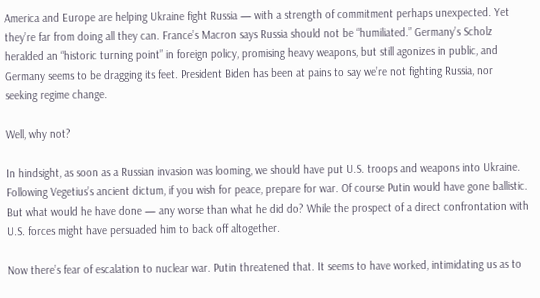America and Europe are helping Ukraine fight Russia — with a strength of commitment perhaps unexpected. Yet they’re far from doing all they can. France’s Macron says Russia should not be “humiliated.” Germany’s Scholz heralded an “historic turning point” in foreign policy, promising heavy weapons, but still agonizes in public, and Germany seems to be dragging its feet. President Biden has been at pains to say we’re not fighting Russia, nor seeking regime change.

Well, why not?

In hindsight, as soon as a Russian invasion was looming, we should have put U.S. troops and weapons into Ukraine. Following Vegetius’s ancient dictum, if you wish for peace, prepare for war. Of course Putin would have gone ballistic. But what would he have done — any worse than what he did do? While the prospect of a direct confrontation with U.S. forces might have persuaded him to back off altogether.

Now there’s fear of escalation to nuclear war. Putin threatened that. It seems to have worked, intimidating us as to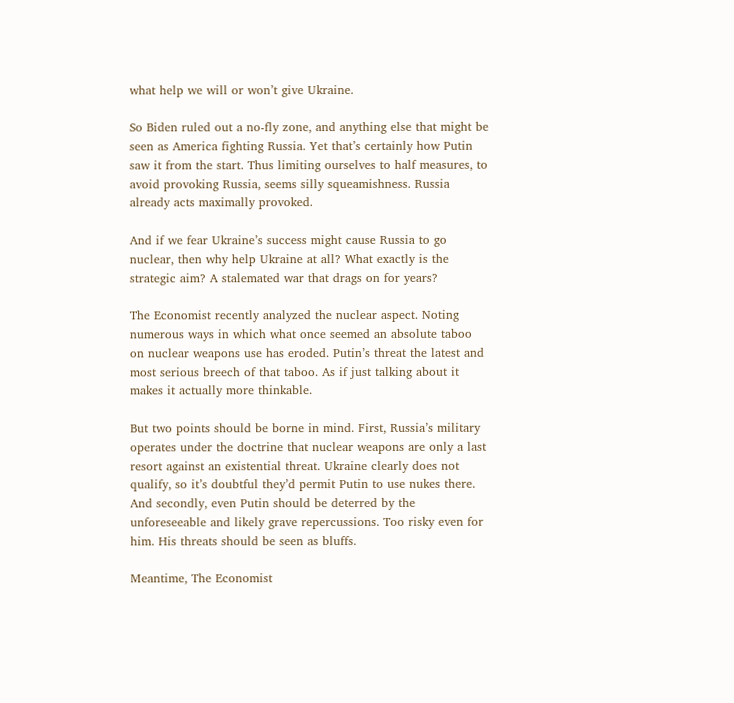what help we will or won’t give Ukraine.

So Biden ruled out a no-fly zone, and anything else that might be seen as America fighting Russia. Yet that’s certainly how Putin saw it from the start. Thus limiting ourselves to half measures, to avoid provoking Russia, seems silly squeamishness. Russia already acts maximally provoked.

And if we fear Ukraine’s success might cause Russia to go nuclear, then why help Ukraine at all? What exactly is the strategic aim? A stalemated war that drags on for years?

The Economist recently analyzed the nuclear aspect. Noting numerous ways in which what once seemed an absolute taboo on nuclear weapons use has eroded. Putin’s threat the latest and most serious breech of that taboo. As if just talking about it makes it actually more thinkable.

But two points should be borne in mind. First, Russia’s military operates under the doctrine that nuclear weapons are only a last resort against an existential threat. Ukraine clearly does not qualify, so it’s doubtful they’d permit Putin to use nukes there. And secondly, even Putin should be deterred by the unforeseeable and likely grave repercussions. Too risky even for him. His threats should be seen as bluffs.

Meantime, The Economist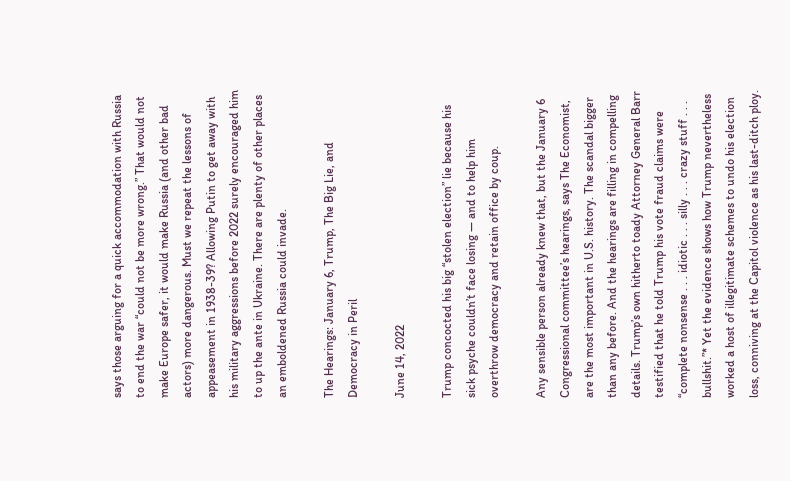says those arguing for a quick accommodation with Russia to end the war “could not be more wrong.” That would not make Europe safer, it would make Russia (and other bad actors) more dangerous. Must we repeat the lessons of appeasement in 1938-39? Allowing Putin to get away with his military aggressions before 2022 surely encouraged him to up the ante in Ukraine. There are plenty of other places an emboldened Russia could invade.

The Hearings: January 6, Trump, The Big Lie, and Democracy in Peril

June 14, 2022

Trump concocted his big “stolen election” lie because his sick psyche couldn’t face losing — and to help him overthrow democracy and retain office by coup.

Any sensible person already knew that, but the January 6 Congressional committee’s hearings, says The Economist, are the most important in U.S. history. The scandal bigger than any before. And the hearings are filling in compelling details. Trump’s own hitherto toady Attorney General Barr testified that he told Trump his vote fraud claims were “complete nonsense . . . idiotic . . . silly . . . crazy stuff . . . bullshit.”* Yet the evidence shows how Trump nevertheless worked a host of illegitimate schemes to undo his election loss, conniving at the Capitol violence as his last-ditch ploy.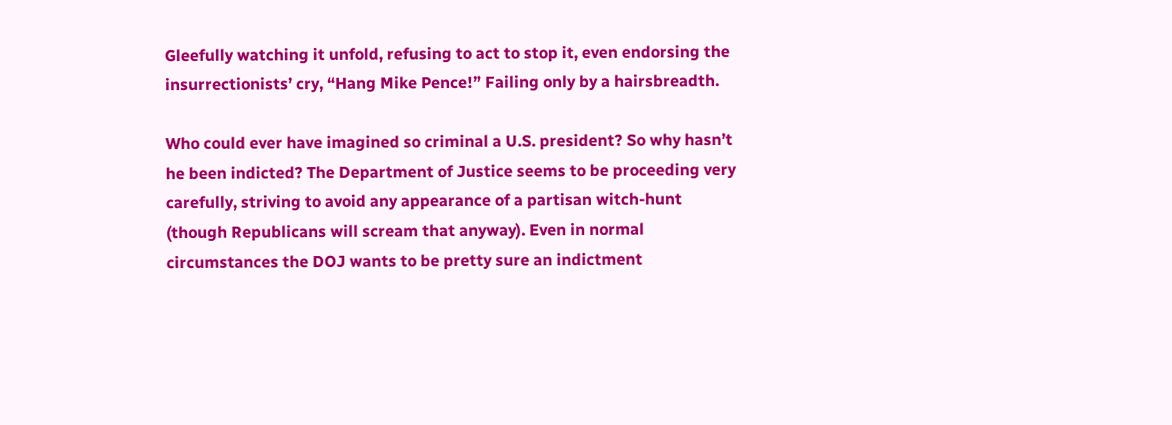Gleefully watching it unfold, refusing to act to stop it, even endorsing the insurrectionists’ cry, “Hang Mike Pence!” Failing only by a hairsbreadth.

Who could ever have imagined so criminal a U.S. president? So why hasn’t he been indicted? The Department of Justice seems to be proceeding very carefully, striving to avoid any appearance of a partisan witch-hunt (though Republicans will scream that anyway). Even in normal circumstances the DOJ wants to be pretty sure an indictment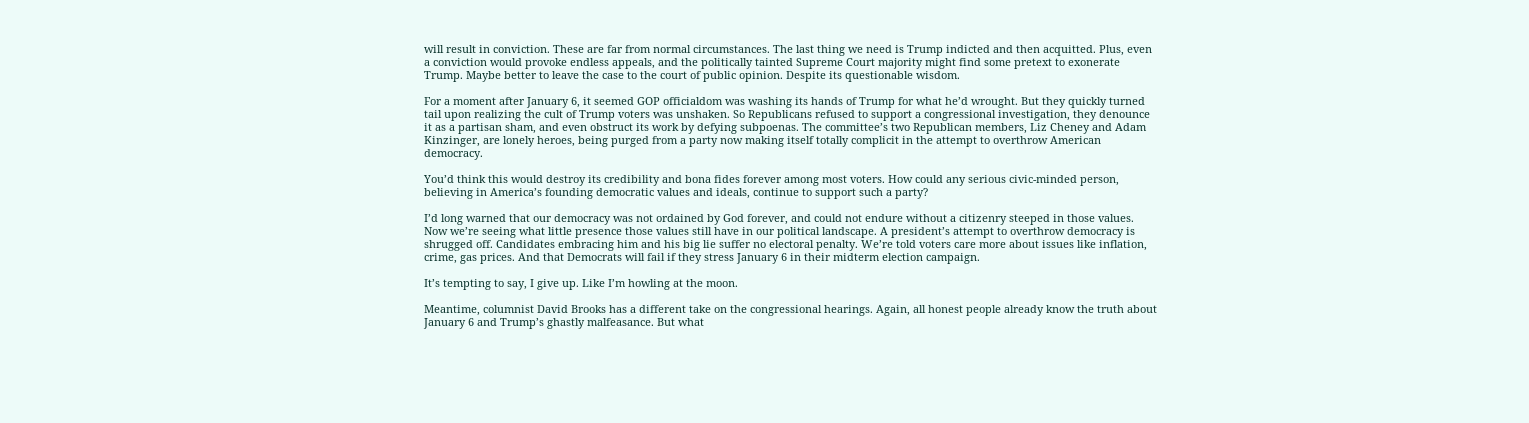will result in conviction. These are far from normal circumstances. The last thing we need is Trump indicted and then acquitted. Plus, even a conviction would provoke endless appeals, and the politically tainted Supreme Court majority might find some pretext to exonerate Trump. Maybe better to leave the case to the court of public opinion. Despite its questionable wisdom.

For a moment after January 6, it seemed GOP officialdom was washing its hands of Trump for what he’d wrought. But they quickly turned tail upon realizing the cult of Trump voters was unshaken. So Republicans refused to support a congressional investigation, they denounce it as a partisan sham, and even obstruct its work by defying subpoenas. The committee’s two Republican members, Liz Cheney and Adam Kinzinger, are lonely heroes, being purged from a party now making itself totally complicit in the attempt to overthrow American democracy.

You’d think this would destroy its credibility and bona fides forever among most voters. How could any serious civic-minded person, believing in America’s founding democratic values and ideals, continue to support such a party?

I’d long warned that our democracy was not ordained by God forever, and could not endure without a citizenry steeped in those values. Now we’re seeing what little presence those values still have in our political landscape. A president’s attempt to overthrow democracy is shrugged off. Candidates embracing him and his big lie suffer no electoral penalty. We’re told voters care more about issues like inflation, crime, gas prices. And that Democrats will fail if they stress January 6 in their midterm election campaign.

It’s tempting to say, I give up. Like I’m howling at the moon.

Meantime, columnist David Brooks has a different take on the congressional hearings. Again, all honest people already know the truth about January 6 and Trump’s ghastly malfeasance. But what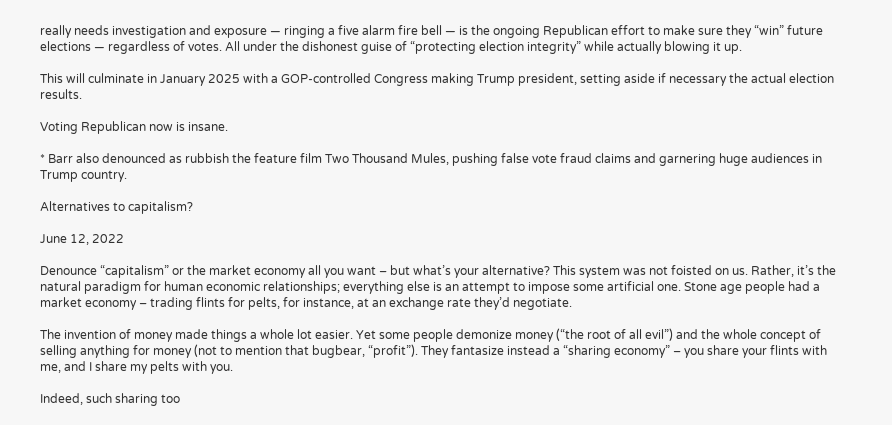really needs investigation and exposure — ringing a five alarm fire bell — is the ongoing Republican effort to make sure they “win” future elections — regardless of votes. All under the dishonest guise of “protecting election integrity” while actually blowing it up.

This will culminate in January 2025 with a GOP-controlled Congress making Trump president, setting aside if necessary the actual election results.

Voting Republican now is insane.

* Barr also denounced as rubbish the feature film Two Thousand Mules, pushing false vote fraud claims and garnering huge audiences in Trump country.

Alternatives to capitalism?

June 12, 2022

Denounce “capitalism” or the market economy all you want – but what’s your alternative? This system was not foisted on us. Rather, it’s the natural paradigm for human economic relationships; everything else is an attempt to impose some artificial one. Stone age people had a market economy – trading flints for pelts, for instance, at an exchange rate they’d negotiate.

The invention of money made things a whole lot easier. Yet some people demonize money (“the root of all evil”) and the whole concept of selling anything for money (not to mention that bugbear, “profit”). They fantasize instead a “sharing economy” – you share your flints with me, and I share my pelts with you.

Indeed, such sharing too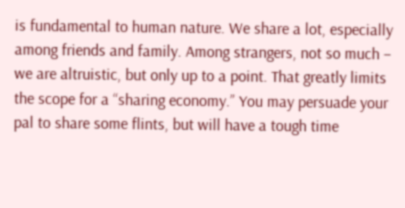is fundamental to human nature. We share a lot, especially among friends and family. Among strangers, not so much – we are altruistic, but only up to a point. That greatly limits the scope for a “sharing economy.” You may persuade your pal to share some flints, but will have a tough time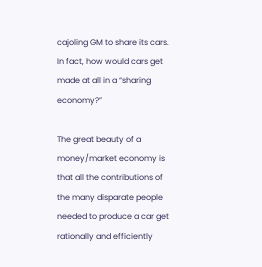cajoling GM to share its cars. In fact, how would cars get made at all in a “sharing economy?”

The great beauty of a money/market economy is that all the contributions of the many disparate people needed to produce a car get rationally and efficiently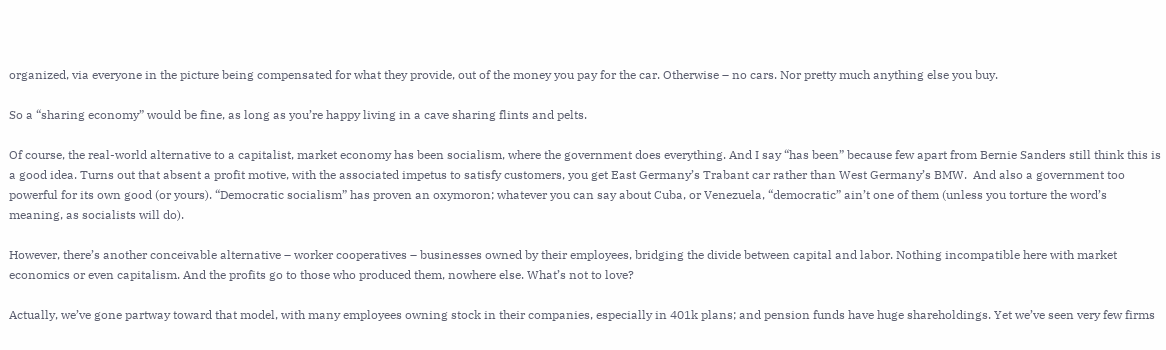organized, via everyone in the picture being compensated for what they provide, out of the money you pay for the car. Otherwise – no cars. Nor pretty much anything else you buy.

So a “sharing economy” would be fine, as long as you’re happy living in a cave sharing flints and pelts.

Of course, the real-world alternative to a capitalist, market economy has been socialism, where the government does everything. And I say “has been” because few apart from Bernie Sanders still think this is a good idea. Turns out that absent a profit motive, with the associated impetus to satisfy customers, you get East Germany’s Trabant car rather than West Germany’s BMW.  And also a government too powerful for its own good (or yours). “Democratic socialism” has proven an oxymoron; whatever you can say about Cuba, or Venezuela, “democratic” ain’t one of them (unless you torture the word’s meaning, as socialists will do).

However, there’s another conceivable alternative – worker cooperatives – businesses owned by their employees, bridging the divide between capital and labor. Nothing incompatible here with market economics or even capitalism. And the profits go to those who produced them, nowhere else. What’s not to love?

Actually, we’ve gone partway toward that model, with many employees owning stock in their companies, especially in 401k plans; and pension funds have huge shareholdings. Yet we’ve seen very few firms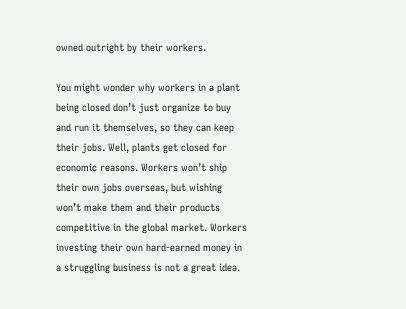owned outright by their workers.

You might wonder why workers in a plant being closed don’t just organize to buy and run it themselves, so they can keep their jobs. Well, plants get closed for economic reasons. Workers won’t ship their own jobs overseas, but wishing won’t make them and their products competitive in the global market. Workers investing their own hard-earned money in a struggling business is not a great idea.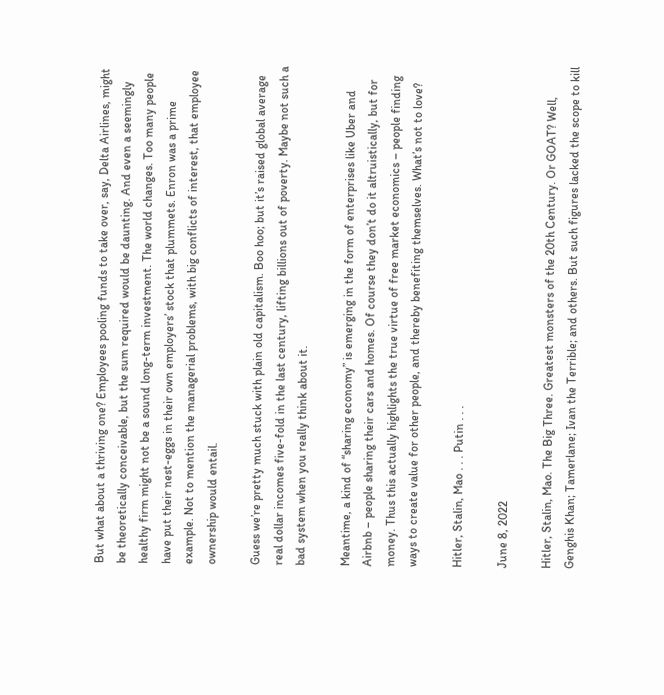But what about a thriving one? Employees pooling funds to take over, say, Delta Airlines, might be theoretically conceivable, but the sum required would be daunting. And even a seemingly healthy firm might not be a sound long-term investment. The world changes. Too many people have put their nest-eggs in their own employers’ stock that plummets. Enron was a prime example. Not to mention the managerial problems, with big conflicts of interest, that employee ownership would entail.

Guess we’re pretty much stuck with plain old capitalism. Boo hoo; but it’s raised global average real dollar incomes five-fold in the last century, lifting billions out of poverty. Maybe not such a bad system when you really think about it.

Meantime, a kind of “sharing economy” is emerging in the form of enterprises like Uber and Airbnb – people sharing their cars and homes. Of course they don’t do it altruistically, but for money. Thus this actually highlights the true virtue of free market economics – people finding ways to create value for other people, and thereby benefiting themselves. What’s not to love?

Hitler, Stalin, Mao . . . Putin . . .

June 8, 2022

Hitler, Stalin, Mao. The Big Three. Greatest monsters of the 20th Century. Or GOAT? Well, Genghis Khan; Tamerlane; Ivan the Terrible; and others. But such figures lacked the scope to kill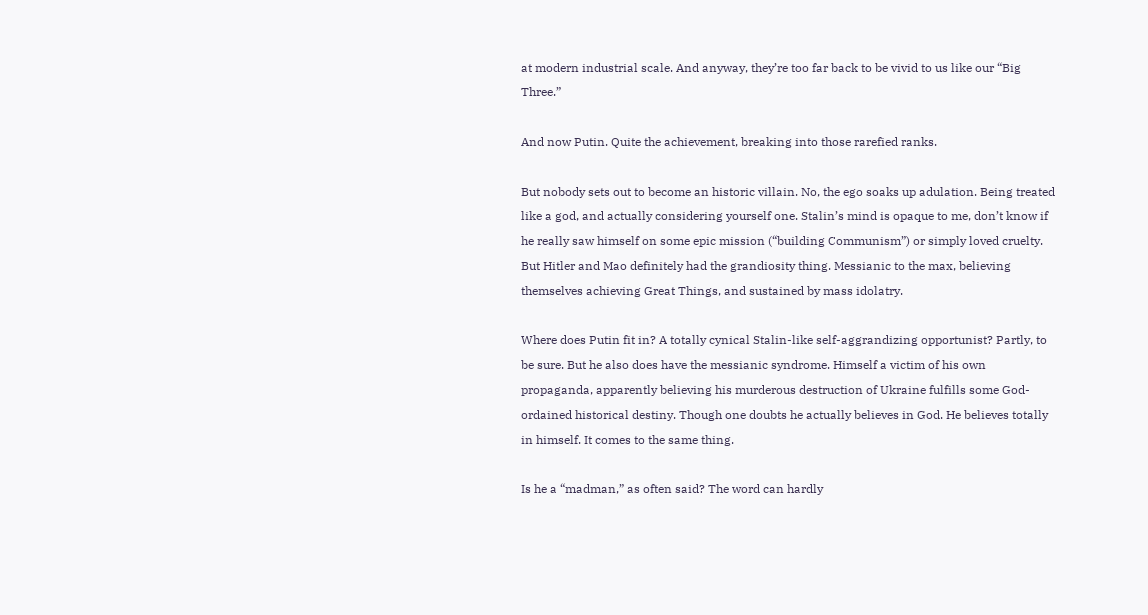at modern industrial scale. And anyway, they’re too far back to be vivid to us like our “Big Three.”

And now Putin. Quite the achievement, breaking into those rarefied ranks.

But nobody sets out to become an historic villain. No, the ego soaks up adulation. Being treated like a god, and actually considering yourself one. Stalin’s mind is opaque to me, don’t know if he really saw himself on some epic mission (“building Communism”) or simply loved cruelty. But Hitler and Mao definitely had the grandiosity thing. Messianic to the max, believing themselves achieving Great Things, and sustained by mass idolatry.

Where does Putin fit in? A totally cynical Stalin-like self-aggrandizing opportunist? Partly, to be sure. But he also does have the messianic syndrome. Himself a victim of his own propaganda, apparently believing his murderous destruction of Ukraine fulfills some God-ordained historical destiny. Though one doubts he actually believes in God. He believes totally in himself. It comes to the same thing.

Is he a “madman,” as often said? The word can hardly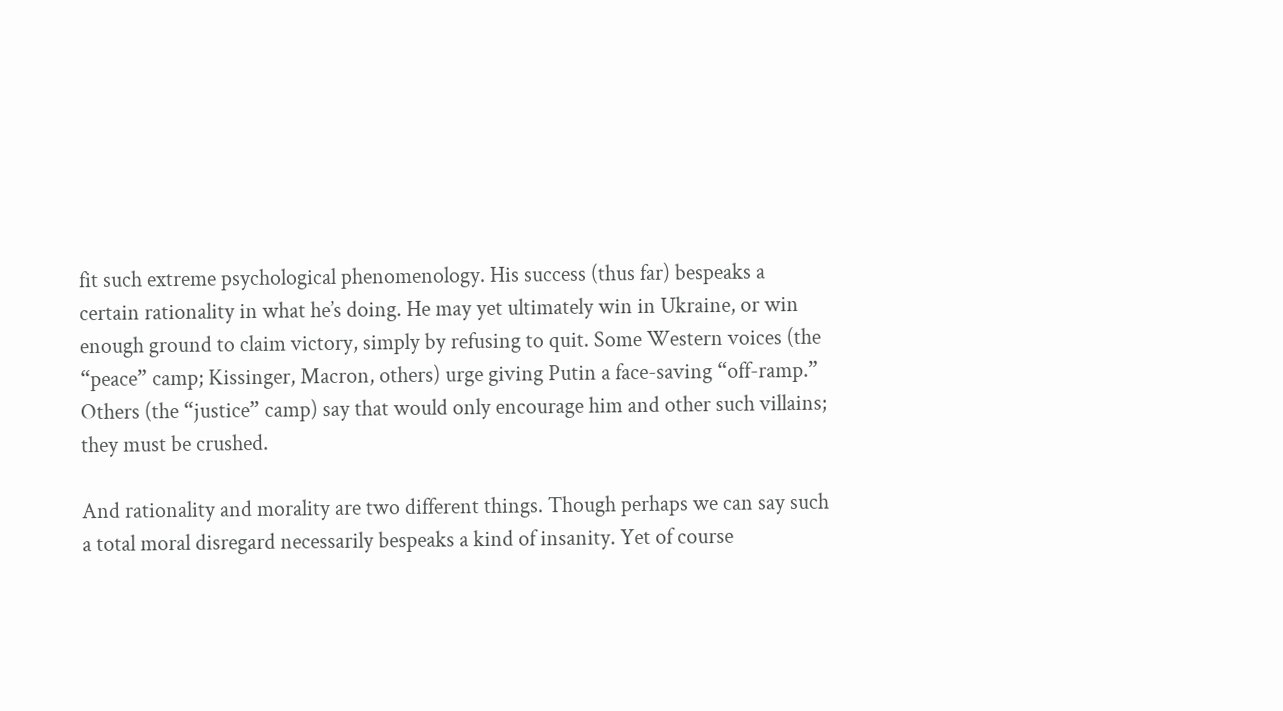fit such extreme psychological phenomenology. His success (thus far) bespeaks a certain rationality in what he’s doing. He may yet ultimately win in Ukraine, or win enough ground to claim victory, simply by refusing to quit. Some Western voices (the “peace” camp; Kissinger, Macron, others) urge giving Putin a face-saving “off-ramp.” Others (the “justice” camp) say that would only encourage him and other such villains; they must be crushed.

And rationality and morality are two different things. Though perhaps we can say such a total moral disregard necessarily bespeaks a kind of insanity. Yet of course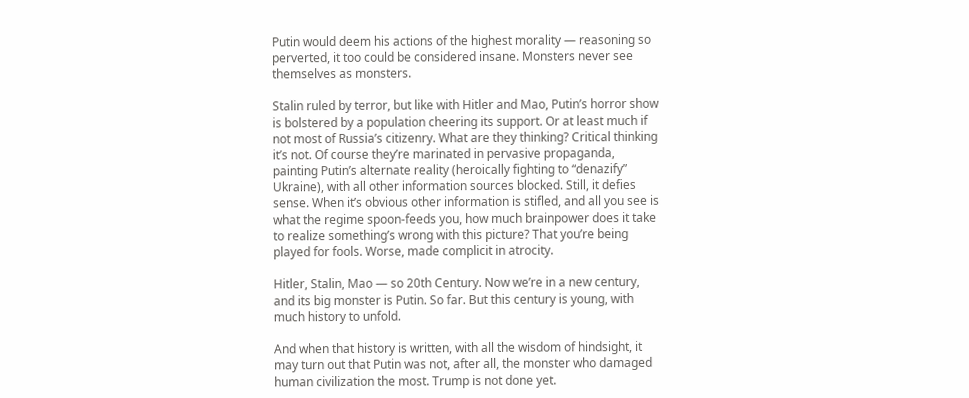Putin would deem his actions of the highest morality — reasoning so perverted, it too could be considered insane. Monsters never see themselves as monsters.

Stalin ruled by terror, but like with Hitler and Mao, Putin’s horror show is bolstered by a population cheering its support. Or at least much if not most of Russia’s citizenry. What are they thinking? Critical thinking it’s not. Of course they’re marinated in pervasive propaganda, painting Putin’s alternate reality (heroically fighting to “denazify” Ukraine), with all other information sources blocked. Still, it defies sense. When it’s obvious other information is stifled, and all you see is what the regime spoon-feeds you, how much brainpower does it take to realize something’s wrong with this picture? That you’re being played for fools. Worse, made complicit in atrocity.

Hitler, Stalin, Mao — so 20th Century. Now we’re in a new century, and its big monster is Putin. So far. But this century is young, with much history to unfold.

And when that history is written, with all the wisdom of hindsight, it may turn out that Putin was not, after all, the monster who damaged human civilization the most. Trump is not done yet.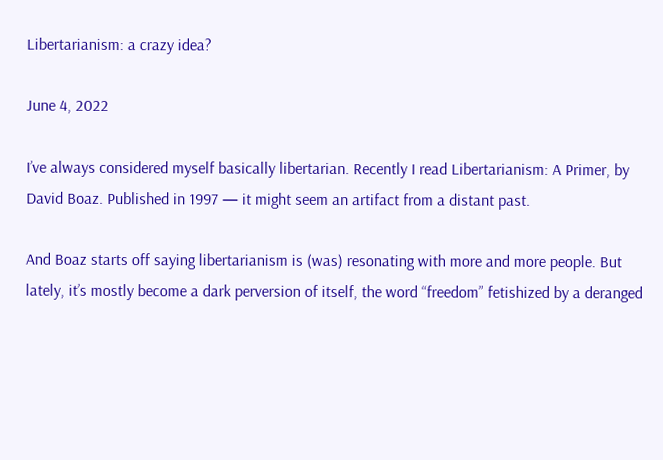Libertarianism: a crazy idea?

June 4, 2022

I’ve always considered myself basically libertarian. Recently I read Libertarianism: A Primer, by David Boaz. Published in 1997 — it might seem an artifact from a distant past.

And Boaz starts off saying libertarianism is (was) resonating with more and more people. But lately, it’s mostly become a dark perversion of itself, the word “freedom” fetishized by a deranged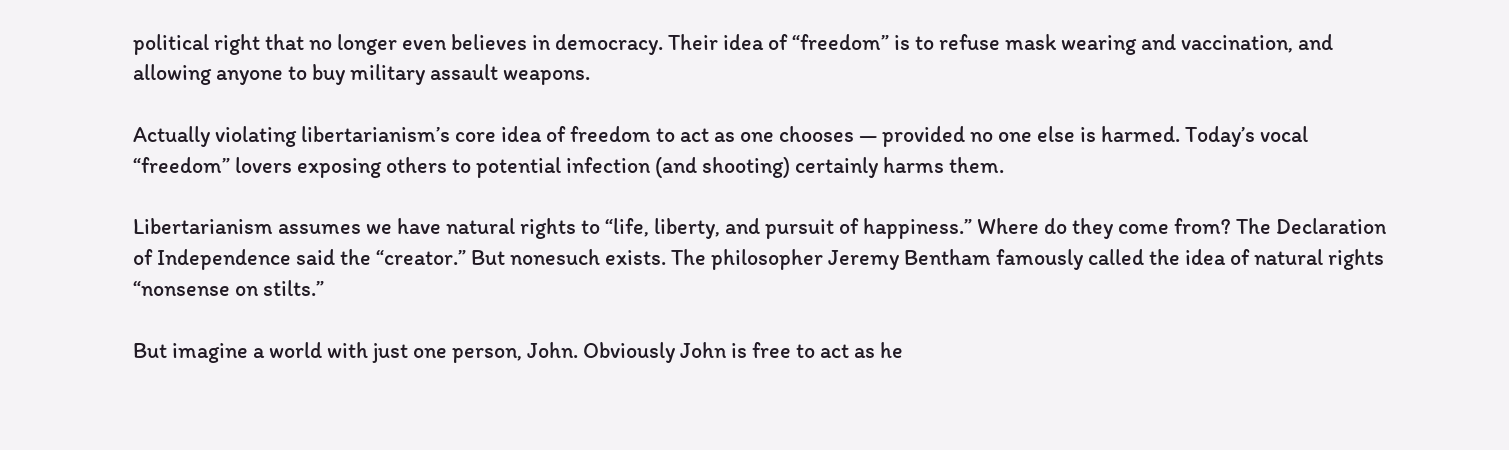political right that no longer even believes in democracy. Their idea of “freedom” is to refuse mask wearing and vaccination, and allowing anyone to buy military assault weapons.

Actually violating libertarianism’s core idea of freedom to act as one chooses — provided no one else is harmed. Today’s vocal “freedom” lovers exposing others to potential infection (and shooting) certainly harms them.

Libertarianism assumes we have natural rights to “life, liberty, and pursuit of happiness.” Where do they come from? The Declaration of Independence said the “creator.” But nonesuch exists. The philosopher Jeremy Bentham famously called the idea of natural rights “nonsense on stilts.”

But imagine a world with just one person, John. Obviously John is free to act as he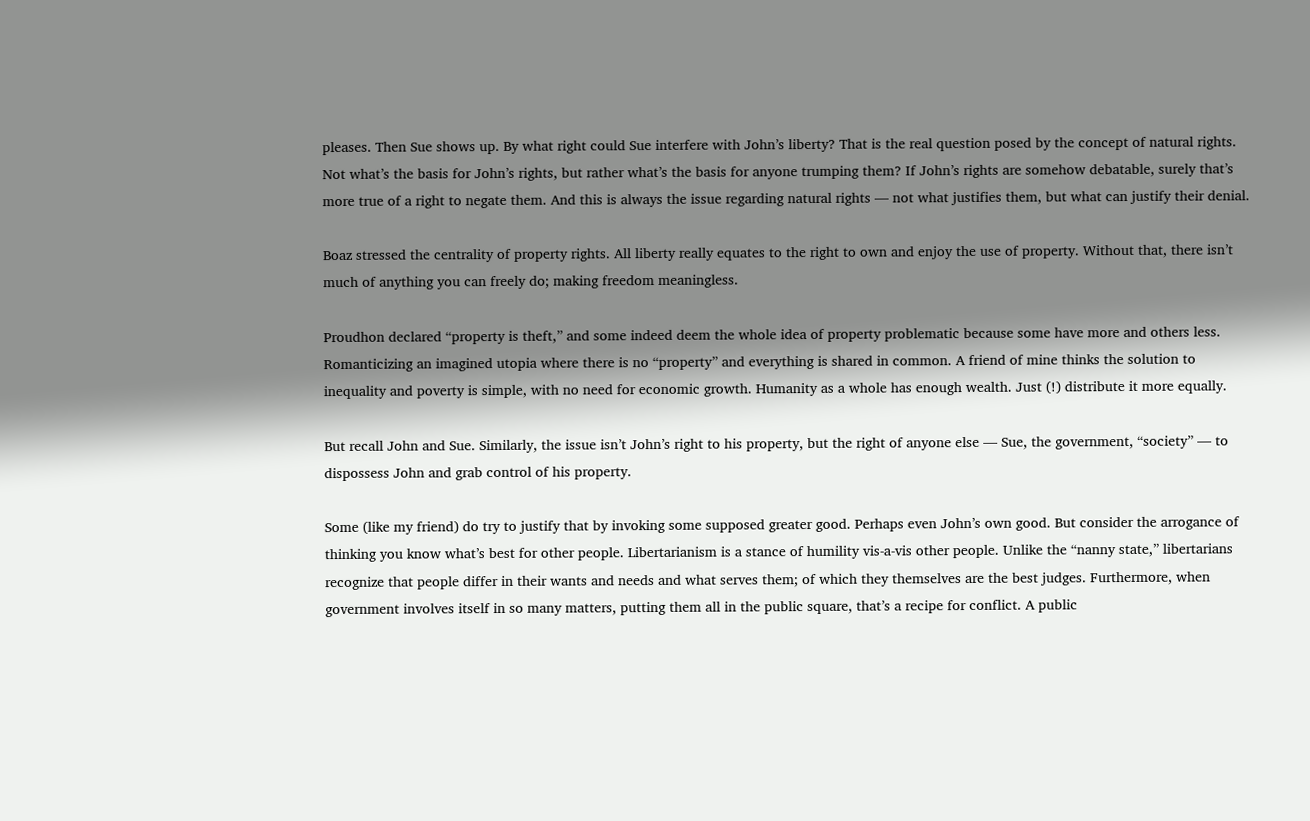pleases. Then Sue shows up. By what right could Sue interfere with John’s liberty? That is the real question posed by the concept of natural rights. Not what’s the basis for John’s rights, but rather what’s the basis for anyone trumping them? If John’s rights are somehow debatable, surely that’s more true of a right to negate them. And this is always the issue regarding natural rights — not what justifies them, but what can justify their denial.

Boaz stressed the centrality of property rights. All liberty really equates to the right to own and enjoy the use of property. Without that, there isn’t much of anything you can freely do; making freedom meaningless.

Proudhon declared “property is theft,” and some indeed deem the whole idea of property problematic because some have more and others less. Romanticizing an imagined utopia where there is no “property” and everything is shared in common. A friend of mine thinks the solution to inequality and poverty is simple, with no need for economic growth. Humanity as a whole has enough wealth. Just (!) distribute it more equally.

But recall John and Sue. Similarly, the issue isn’t John’s right to his property, but the right of anyone else — Sue, the government, “society” — to dispossess John and grab control of his property.

Some (like my friend) do try to justify that by invoking some supposed greater good. Perhaps even John’s own good. But consider the arrogance of thinking you know what’s best for other people. Libertarianism is a stance of humility vis-a-vis other people. Unlike the “nanny state,” libertarians recognize that people differ in their wants and needs and what serves them; of which they themselves are the best judges. Furthermore, when government involves itself in so many matters, putting them all in the public square, that’s a recipe for conflict. A public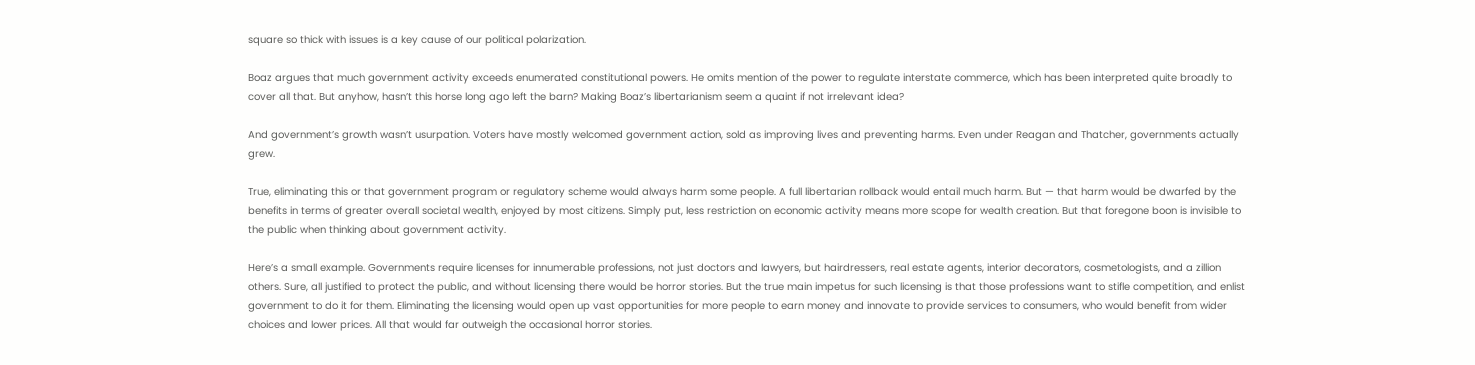square so thick with issues is a key cause of our political polarization.

Boaz argues that much government activity exceeds enumerated constitutional powers. He omits mention of the power to regulate interstate commerce, which has been interpreted quite broadly to cover all that. But anyhow, hasn’t this horse long ago left the barn? Making Boaz’s libertarianism seem a quaint if not irrelevant idea?

And government’s growth wasn’t usurpation. Voters have mostly welcomed government action, sold as improving lives and preventing harms. Even under Reagan and Thatcher, governments actually grew.

True, eliminating this or that government program or regulatory scheme would always harm some people. A full libertarian rollback would entail much harm. But — that harm would be dwarfed by the benefits in terms of greater overall societal wealth, enjoyed by most citizens. Simply put, less restriction on economic activity means more scope for wealth creation. But that foregone boon is invisible to the public when thinking about government activity.

Here’s a small example. Governments require licenses for innumerable professions, not just doctors and lawyers, but hairdressers, real estate agents, interior decorators, cosmetologists, and a zillion others. Sure, all justified to protect the public, and without licensing there would be horror stories. But the true main impetus for such licensing is that those professions want to stifle competition, and enlist government to do it for them. Eliminating the licensing would open up vast opportunities for more people to earn money and innovate to provide services to consumers, who would benefit from wider choices and lower prices. All that would far outweigh the occasional horror stories.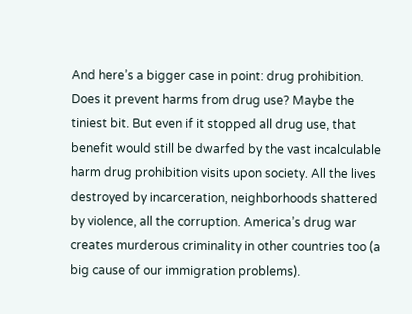And here’s a bigger case in point: drug prohibition. Does it prevent harms from drug use? Maybe the tiniest bit. But even if it stopped all drug use, that benefit would still be dwarfed by the vast incalculable harm drug prohibition visits upon society. All the lives destroyed by incarceration, neighborhoods shattered by violence, all the corruption. America’s drug war creates murderous criminality in other countries too (a big cause of our immigration problems).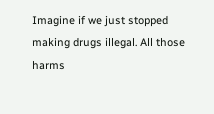Imagine if we just stopped making drugs illegal. All those harms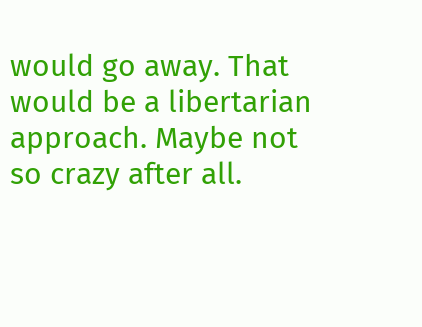would go away. That would be a libertarian approach. Maybe not so crazy after all.